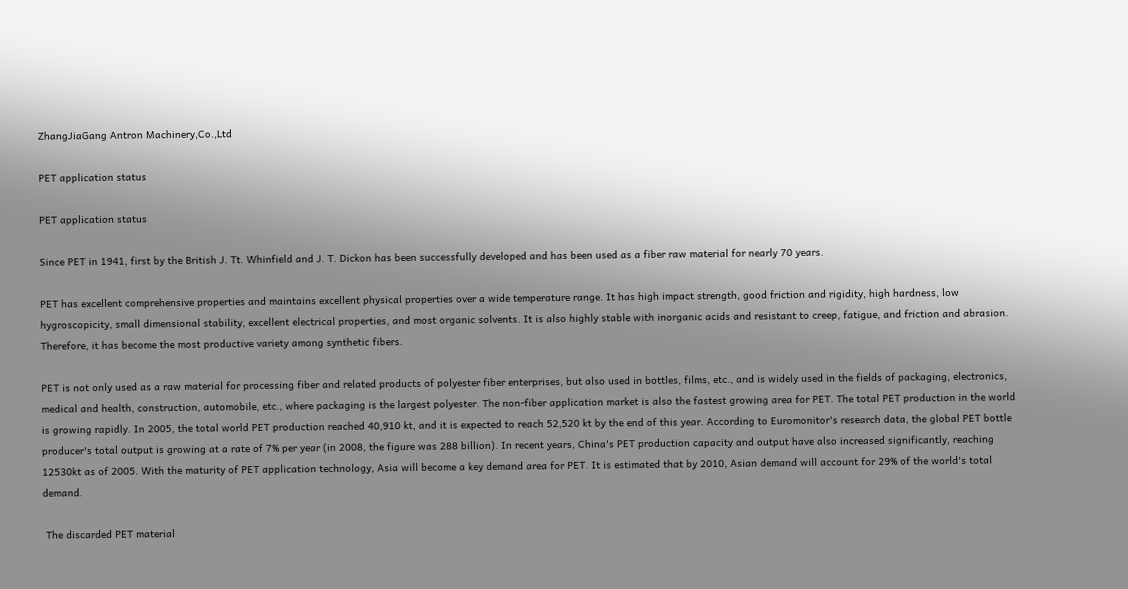ZhangJiaGang Antron Machinery,Co.,Ltd

PET application status

PET application status

Since PET in 1941, first by the British J. Tt. Whinfield and J. T. Dickon has been successfully developed and has been used as a fiber raw material for nearly 70 years.

PET has excellent comprehensive properties and maintains excellent physical properties over a wide temperature range. It has high impact strength, good friction and rigidity, high hardness, low hygroscopicity, small dimensional stability, excellent electrical properties, and most organic solvents. It is also highly stable with inorganic acids and resistant to creep, fatigue, and friction and abrasion. Therefore, it has become the most productive variety among synthetic fibers.

PET is not only used as a raw material for processing fiber and related products of polyester fiber enterprises, but also used in bottles, films, etc., and is widely used in the fields of packaging, electronics, medical and health, construction, automobile, etc., where packaging is the largest polyester. The non-fiber application market is also the fastest growing area for PET. The total PET production in the world is growing rapidly. In 2005, the total world PET production reached 40,910 kt, and it is expected to reach 52,520 kt by the end of this year. According to Euromonitor's research data, the global PET bottle producer's total output is growing at a rate of 7% per year (in 2008, the figure was 288 billion). In recent years, China's PET production capacity and output have also increased significantly, reaching 12530kt as of 2005. With the maturity of PET application technology, Asia will become a key demand area for PET. It is estimated that by 2010, Asian demand will account for 29% of the world's total demand.

 The discarded PET material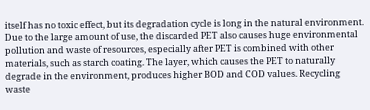itself has no toxic effect, but its degradation cycle is long in the natural environment. Due to the large amount of use, the discarded PET also causes huge environmental pollution and waste of resources, especially after PET is combined with other materials, such as starch coating. The layer, which causes the PET to naturally degrade in the environment, produces higher BOD and COD values. Recycling waste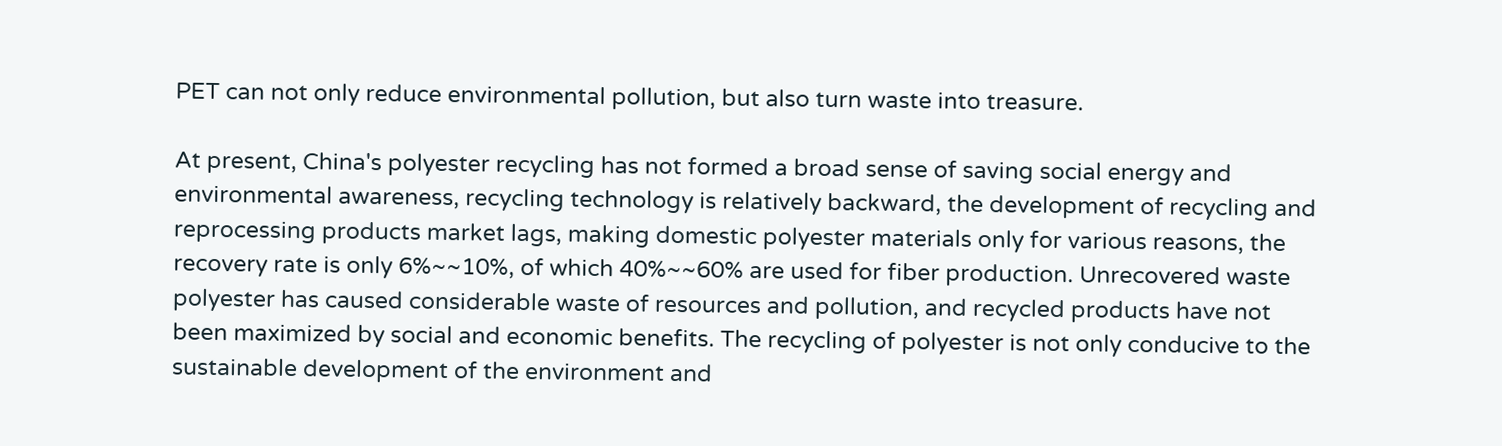PET can not only reduce environmental pollution, but also turn waste into treasure.

At present, China's polyester recycling has not formed a broad sense of saving social energy and environmental awareness, recycling technology is relatively backward, the development of recycling and reprocessing products market lags, making domestic polyester materials only for various reasons, the recovery rate is only 6%~~10%, of which 40%~~60% are used for fiber production. Unrecovered waste polyester has caused considerable waste of resources and pollution, and recycled products have not been maximized by social and economic benefits. The recycling of polyester is not only conducive to the sustainable development of the environment and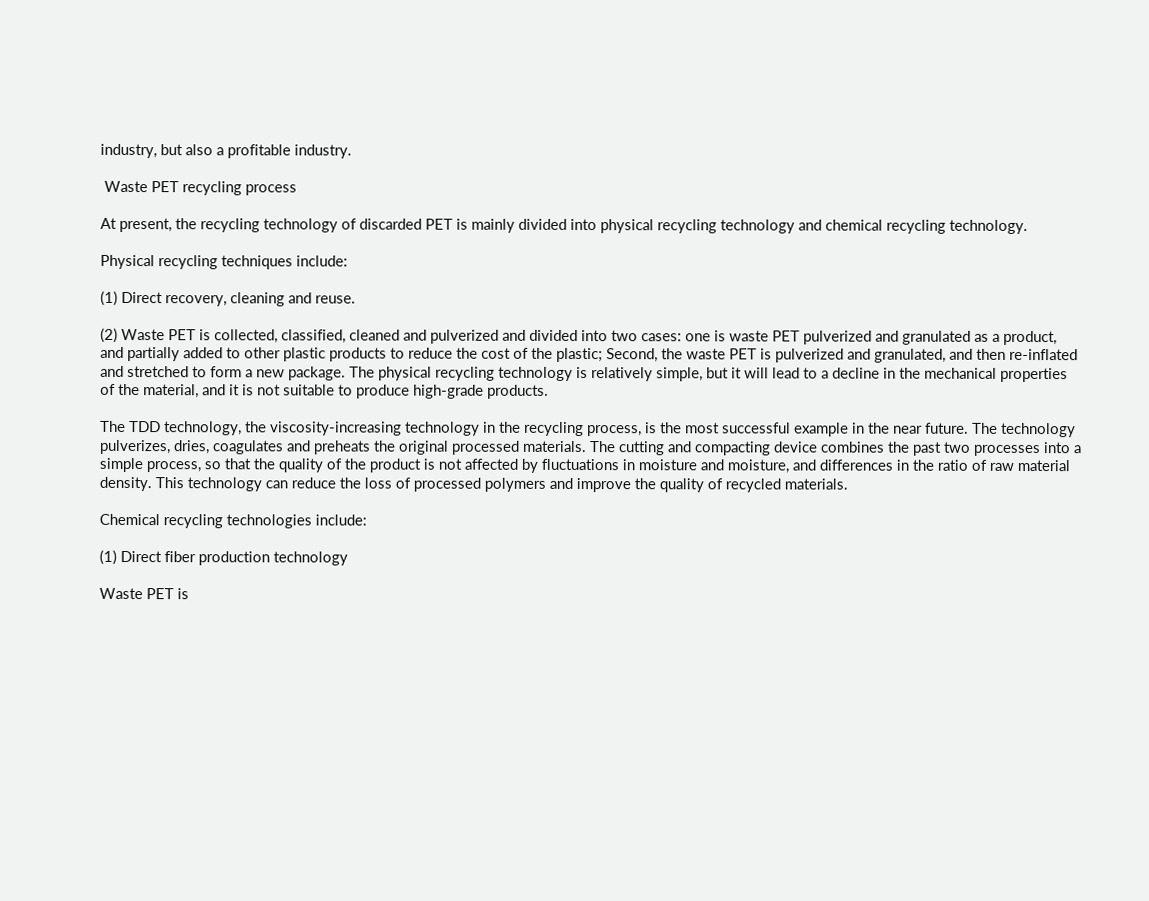industry, but also a profitable industry.

 Waste PET recycling process

At present, the recycling technology of discarded PET is mainly divided into physical recycling technology and chemical recycling technology.

Physical recycling techniques include:

(1) Direct recovery, cleaning and reuse.

(2) Waste PET is collected, classified, cleaned and pulverized and divided into two cases: one is waste PET pulverized and granulated as a product, and partially added to other plastic products to reduce the cost of the plastic; Second, the waste PET is pulverized and granulated, and then re-inflated and stretched to form a new package. The physical recycling technology is relatively simple, but it will lead to a decline in the mechanical properties of the material, and it is not suitable to produce high-grade products.

The TDD technology, the viscosity-increasing technology in the recycling process, is the most successful example in the near future. The technology pulverizes, dries, coagulates and preheats the original processed materials. The cutting and compacting device combines the past two processes into a simple process, so that the quality of the product is not affected by fluctuations in moisture and moisture, and differences in the ratio of raw material density. This technology can reduce the loss of processed polymers and improve the quality of recycled materials.

Chemical recycling technologies include:

(1) Direct fiber production technology

Waste PET is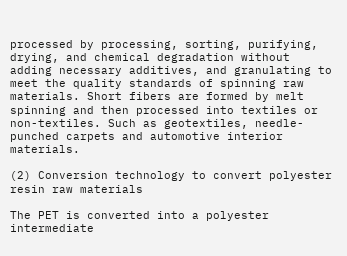processed by processing, sorting, purifying, drying, and chemical degradation without adding necessary additives, and granulating to meet the quality standards of spinning raw materials. Short fibers are formed by melt spinning and then processed into textiles or non-textiles. Such as geotextiles, needle-punched carpets and automotive interior materials.

(2) Conversion technology to convert polyester resin raw materials

The PET is converted into a polyester intermediate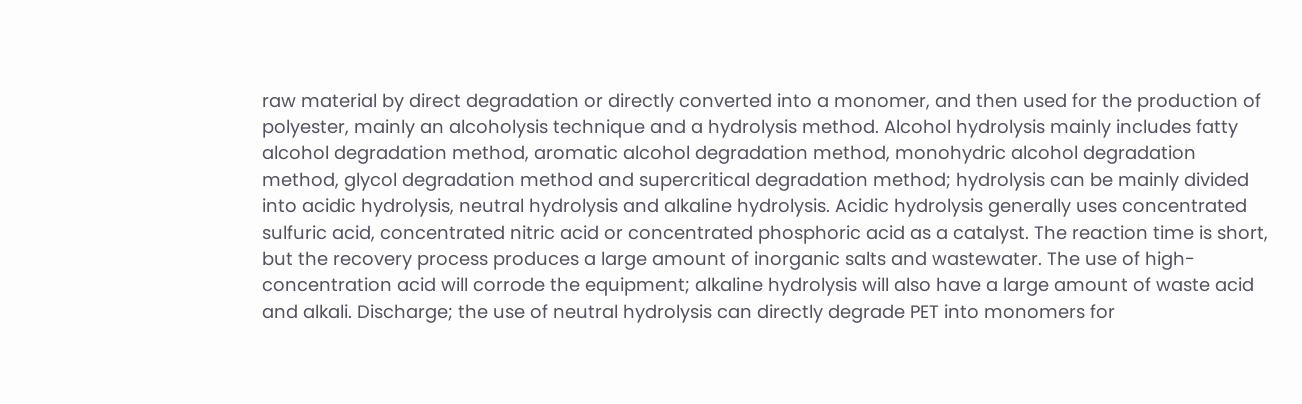raw material by direct degradation or directly converted into a monomer, and then used for the production of polyester, mainly an alcoholysis technique and a hydrolysis method. Alcohol hydrolysis mainly includes fatty alcohol degradation method, aromatic alcohol degradation method, monohydric alcohol degradation method, glycol degradation method and supercritical degradation method; hydrolysis can be mainly divided into acidic hydrolysis, neutral hydrolysis and alkaline hydrolysis. Acidic hydrolysis generally uses concentrated sulfuric acid, concentrated nitric acid or concentrated phosphoric acid as a catalyst. The reaction time is short, but the recovery process produces a large amount of inorganic salts and wastewater. The use of high-concentration acid will corrode the equipment; alkaline hydrolysis will also have a large amount of waste acid and alkali. Discharge; the use of neutral hydrolysis can directly degrade PET into monomers for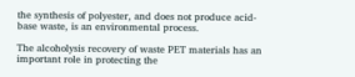the synthesis of polyester, and does not produce acid-base waste, is an environmental process.

The alcoholysis recovery of waste PET materials has an important role in protecting the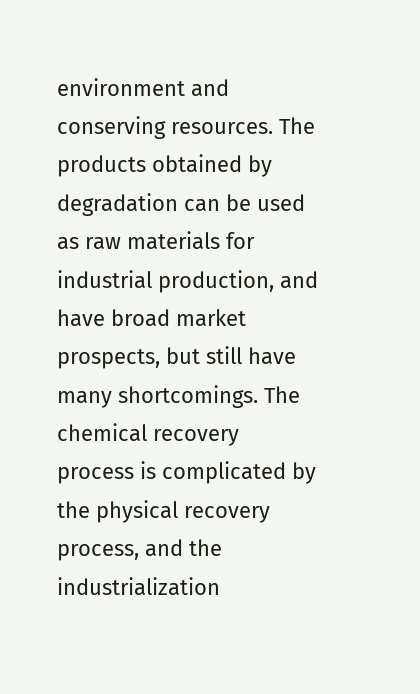environment and conserving resources. The products obtained by degradation can be used as raw materials for industrial production, and have broad market prospects, but still have many shortcomings. The chemical recovery process is complicated by the physical recovery process, and the industrialization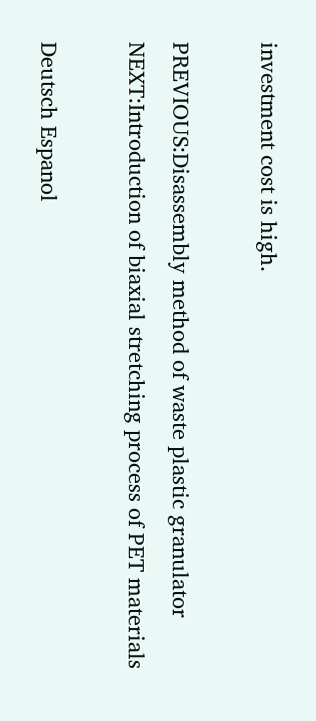investment cost is high.

PREVIOUS:Disassembly method of waste plastic granulator
NEXT:Introduction of biaxial stretching process of PET materials

Deutsch Espanol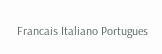Francais Italiano Portugues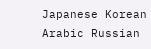Japanese Korean Arabic Russian